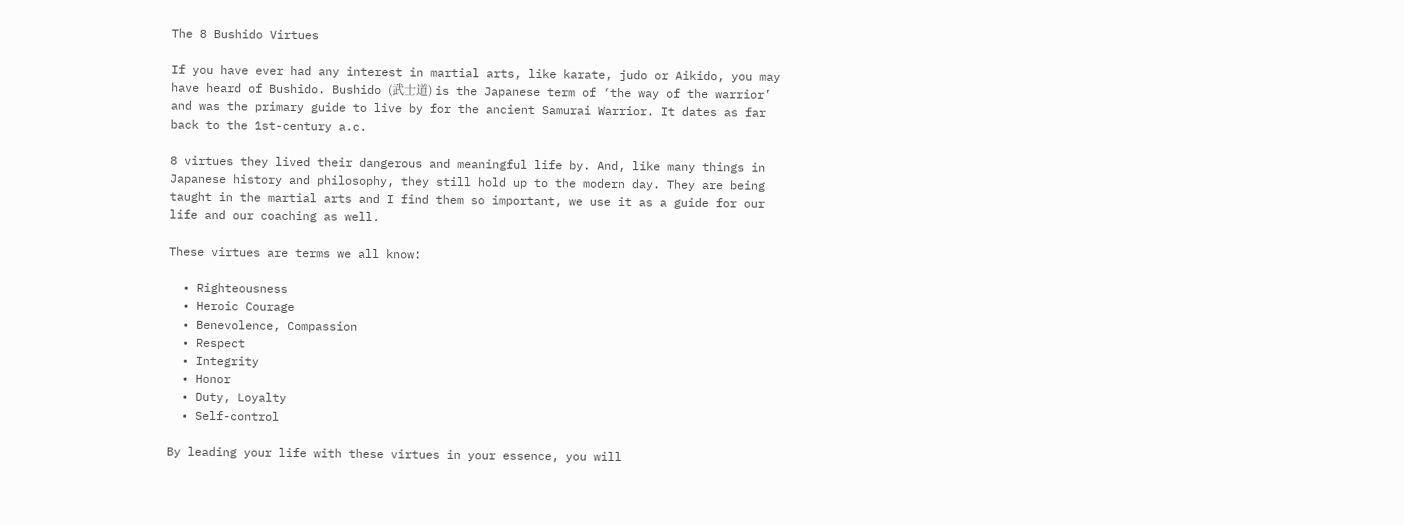The 8 Bushido Virtues

If you have ever had any interest in martial arts, like karate, judo or Aikido, you may have heard of Bushido. Bushido (武士道) is the Japanese term of ‘the way of the warrior’ and was the primary guide to live by for the ancient Samurai Warrior. It dates as far back to the 1st-century a.c.

8 virtues they lived their dangerous and meaningful life by. And, like many things in Japanese history and philosophy, they still hold up to the modern day. They are being taught in the martial arts and I find them so important, we use it as a guide for our life and our coaching as well.

These virtues are terms we all know:

  • Righteousness
  • Heroic Courage
  • Benevolence, Compassion
  • Respect
  • Integrity
  • Honor
  • Duty, Loyalty
  • Self-control

By leading your life with these virtues in your essence, you will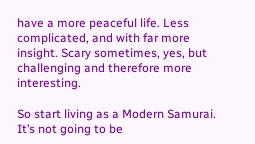have a more peaceful life. Less complicated, and with far more insight. Scary sometimes, yes, but challenging and therefore more interesting.

So start living as a Modern Samurai. It’s not going to be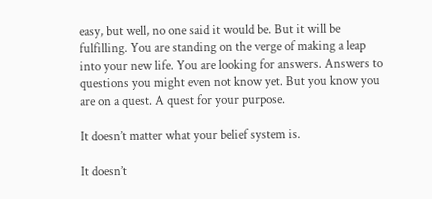easy, but well, no one said it would be. But it will be fulfilling. You are standing on the verge of making a leap into your new life. You are looking for answers. Answers to questions you might even not know yet. But you know you are on a quest. A quest for your purpose.

It doesn’t matter what your belief system is.

It doesn’t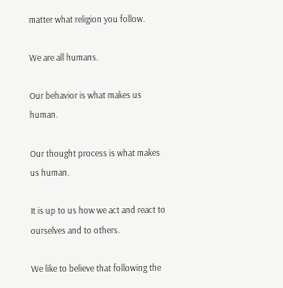matter what religion you follow.

We are all humans.

Our behavior is what makes us human.

Our thought process is what makes us human.

It is up to us how we act and react to ourselves and to others.

We like to believe that following the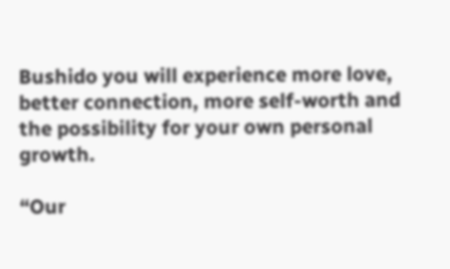Bushido you will experience more love, better connection, more self-worth and the possibility for your own personal growth.

“Our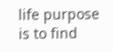life purpose is to find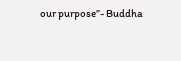our purpose”- Buddha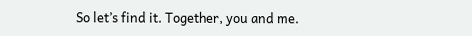So let’s find it. Together, you and me.